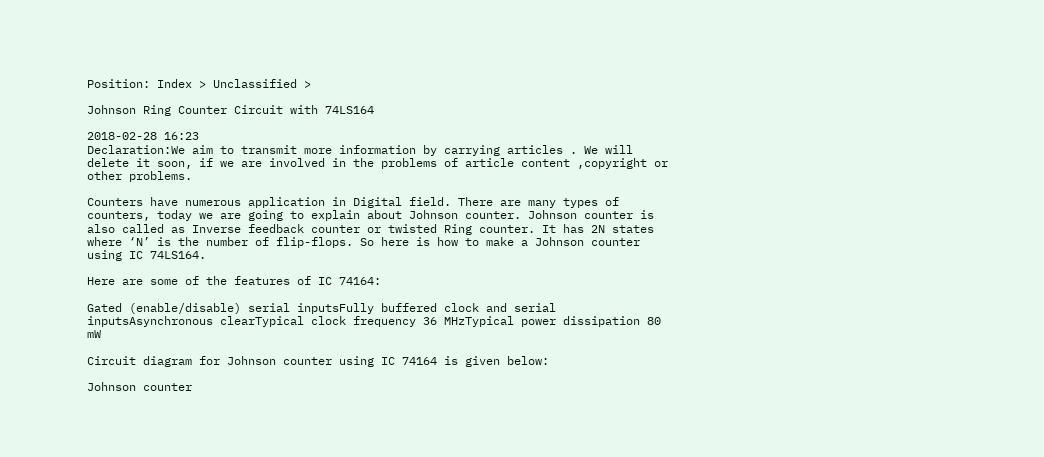Position: Index > Unclassified >

Johnson Ring Counter Circuit with 74LS164

2018-02-28 16:23
Declaration:We aim to transmit more information by carrying articles . We will delete it soon, if we are involved in the problems of article content ,copyright or other problems.

Counters have numerous application in Digital field. There are many types of counters, today we are going to explain about Johnson counter. Johnson counter is also called as Inverse feedback counter or twisted Ring counter. It has 2N states where ‘N’ is the number of flip-flops. So here is how to make a Johnson counter using IC 74LS164.

Here are some of the features of IC 74164:

Gated (enable/disable) serial inputsFully buffered clock and serial inputsAsynchronous clearTypical clock frequency 36 MHzTypical power dissipation 80 mW

Circuit diagram for Johnson counter using IC 74164 is given below:

Johnson counter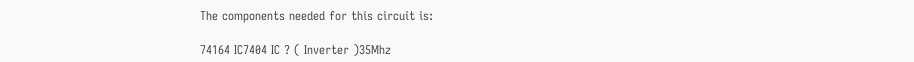The components needed for this circuit is:

74164 IC7404 IC ? ( Inverter )35Mhz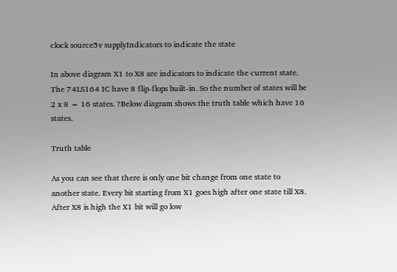clock source5v supplyIndicators to indicate the state

In above diagram X1 to X8 are indicators to indicate the current state. The 74LS164 IC have 8 flip-flops built-in. So the number of states will be 2 x 8 = 16 states. ?Below diagram shows the truth table which have 16 states.

Truth table

As you can see that there is only one bit change from one state to another state. Every bit starting from X1 goes high after one state till X8. After X8 is high the X1 bit will go low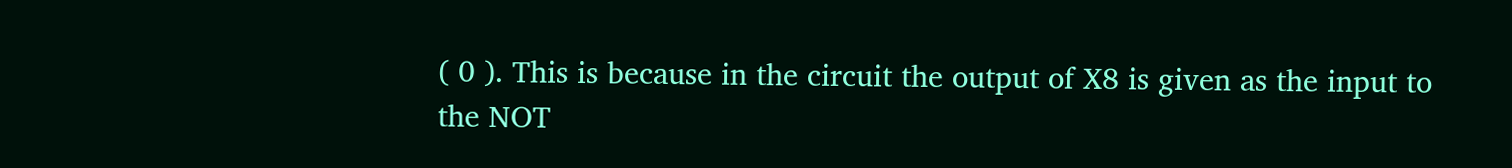( 0 ). This is because in the circuit the output of X8 is given as the input to the NOT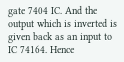gate 7404 IC. And the output which is inverted is given back as an input to IC 74164. Hence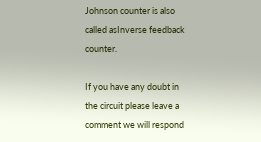Johnson counter is also called asInverse feedback counter.

If you have any doubt in the circuit please leave a comment we will respond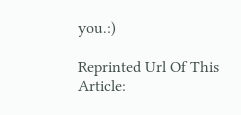you.:)

Reprinted Url Of This Article: